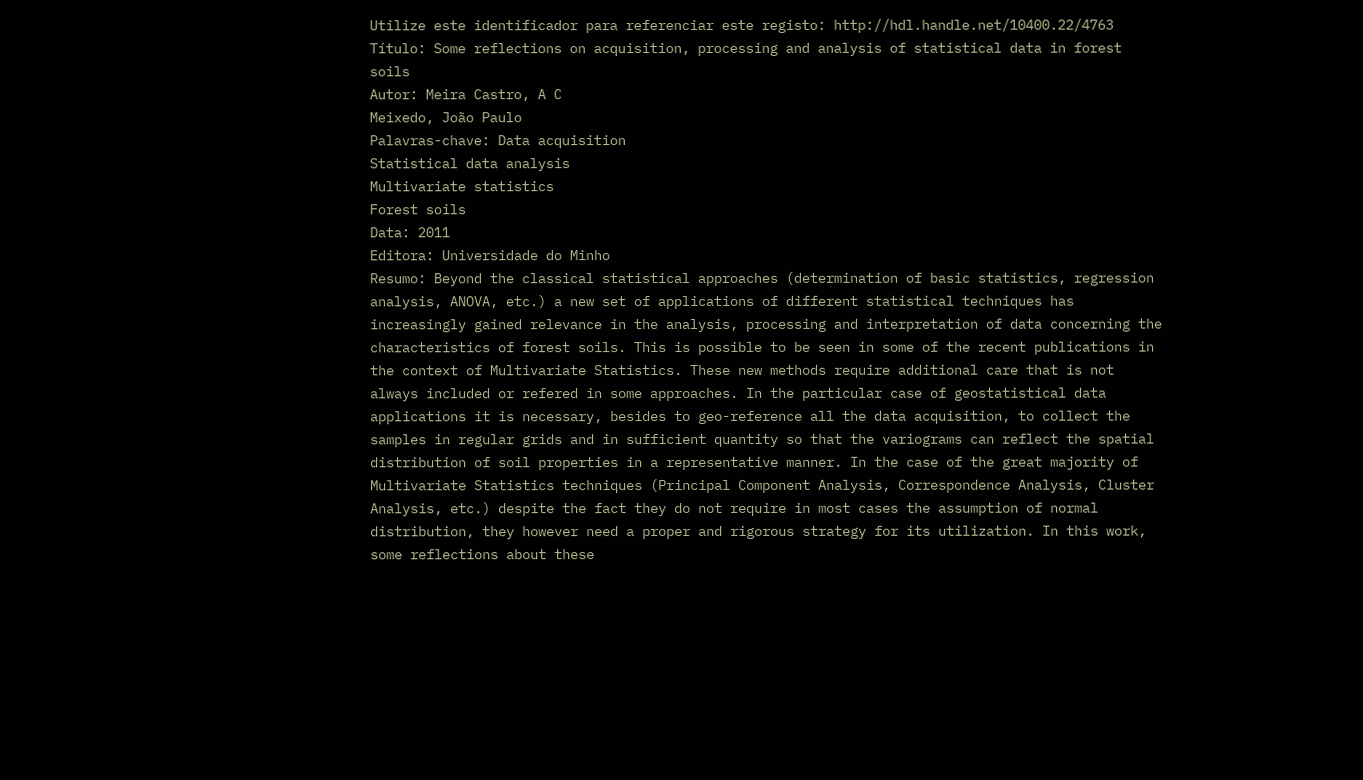Utilize este identificador para referenciar este registo: http://hdl.handle.net/10400.22/4763
Título: Some reflections on acquisition, processing and analysis of statistical data in forest soils
Autor: Meira Castro, A C
Meixedo, João Paulo
Palavras-chave: Data acquisition
Statistical data analysis
Multivariate statistics
Forest soils
Data: 2011
Editora: Universidade do Minho
Resumo: Beyond the classical statistical approaches (determination of basic statistics, regression analysis, ANOVA, etc.) a new set of applications of different statistical techniques has increasingly gained relevance in the analysis, processing and interpretation of data concerning the characteristics of forest soils. This is possible to be seen in some of the recent publications in the context of Multivariate Statistics. These new methods require additional care that is not always included or refered in some approaches. In the particular case of geostatistical data applications it is necessary, besides to geo-reference all the data acquisition, to collect the samples in regular grids and in sufficient quantity so that the variograms can reflect the spatial distribution of soil properties in a representative manner. In the case of the great majority of Multivariate Statistics techniques (Principal Component Analysis, Correspondence Analysis, Cluster Analysis, etc.) despite the fact they do not require in most cases the assumption of normal distribution, they however need a proper and rigorous strategy for its utilization. In this work, some reflections about these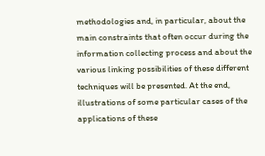methodologies and, in particular, about the main constraints that often occur during the information collecting process and about the various linking possibilities of these different techniques will be presented. At the end, illustrations of some particular cases of the applications of these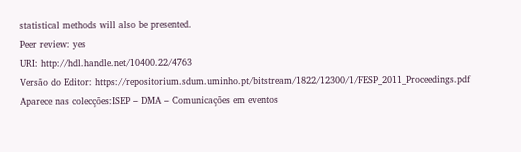statistical methods will also be presented.
Peer review: yes
URI: http://hdl.handle.net/10400.22/4763
Versão do Editor: https://repositorium.sdum.uminho.pt/bitstream/1822/12300/1/FESP_2011_Proceedings.pdf
Aparece nas colecções:ISEP – DMA – Comunicações em eventos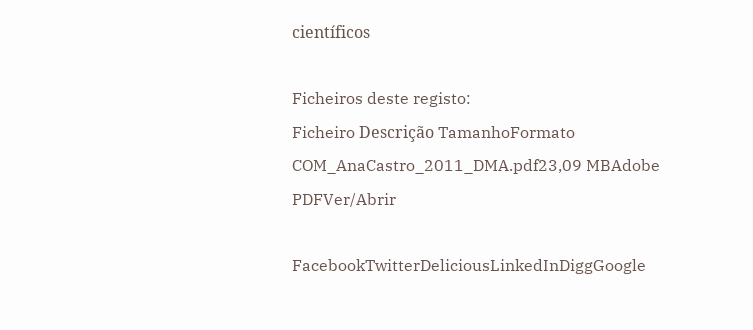científicos

Ficheiros deste registo:
Ficheiro Descrição TamanhoFormato
COM_AnaCastro_2011_DMA.pdf23,09 MBAdobe PDFVer/Abrir

FacebookTwitterDeliciousLinkedInDiggGoogle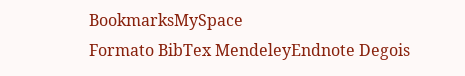BookmarksMySpace
Formato BibTex MendeleyEndnote Degois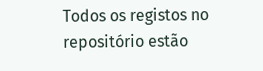Todos os registos no repositório estão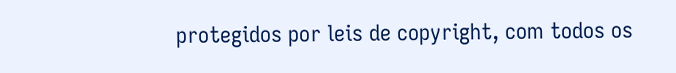protegidos por leis de copyright, com todos os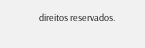direitos reservados.